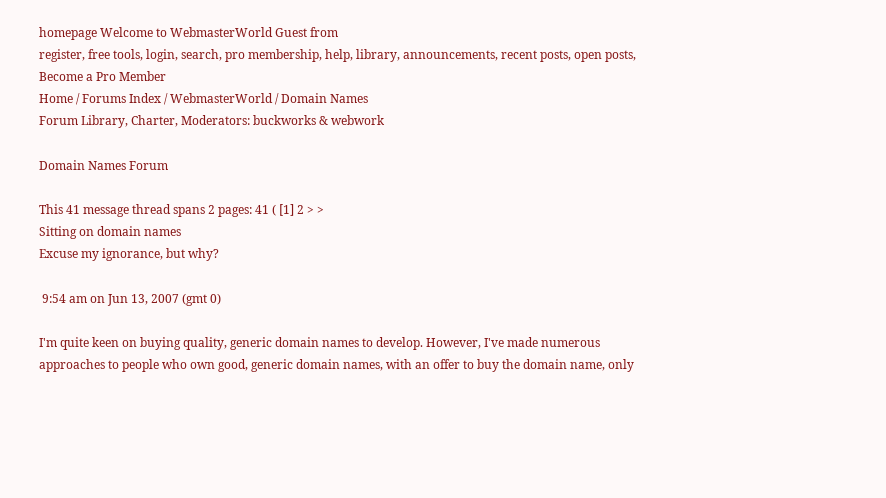homepage Welcome to WebmasterWorld Guest from
register, free tools, login, search, pro membership, help, library, announcements, recent posts, open posts,
Become a Pro Member
Home / Forums Index / WebmasterWorld / Domain Names
Forum Library, Charter, Moderators: buckworks & webwork

Domain Names Forum

This 41 message thread spans 2 pages: 41 ( [1] 2 > >
Sitting on domain names
Excuse my ignorance, but why?

 9:54 am on Jun 13, 2007 (gmt 0)

I'm quite keen on buying quality, generic domain names to develop. However, I've made numerous approaches to people who own good, generic domain names, with an offer to buy the domain name, only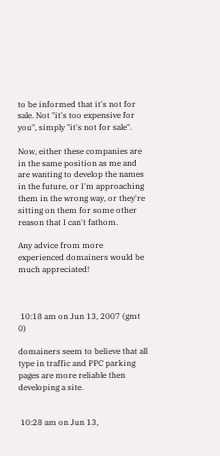to be informed that it's not for sale. Not "it's too expensive for you", simply "it's not for sale".

Now, either these companies are in the same position as me and are wanting to develop the names in the future, or I'm approaching them in the wrong way, or they're sitting on them for some other reason that I can't fathom.

Any advice from more experienced domainers would be much appreciated!



 10:18 am on Jun 13, 2007 (gmt 0)

domainers seem to believe that all type in traffic and PPC parking pages are more reliable then developing a site.


 10:28 am on Jun 13,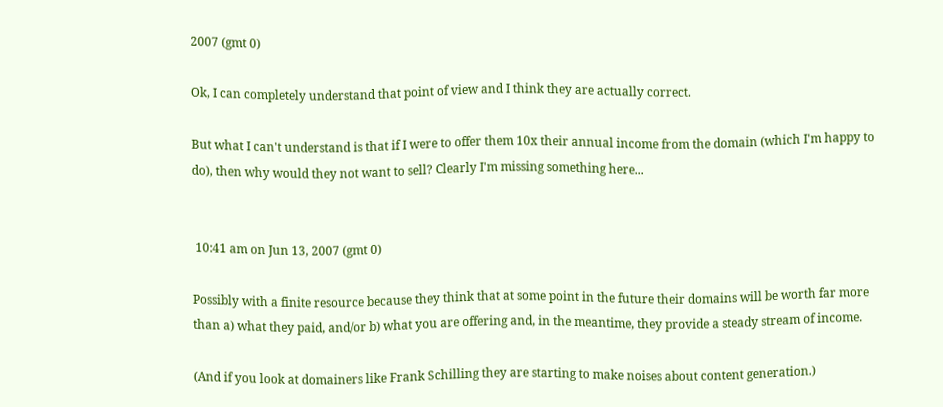2007 (gmt 0)

Ok, I can completely understand that point of view and I think they are actually correct.

But what I can't understand is that if I were to offer them 10x their annual income from the domain (which I'm happy to do), then why would they not want to sell? Clearly I'm missing something here...


 10:41 am on Jun 13, 2007 (gmt 0)

Possibly with a finite resource because they think that at some point in the future their domains will be worth far more than a) what they paid, and/or b) what you are offering and, in the meantime, they provide a steady stream of income.

(And if you look at domainers like Frank Schilling they are starting to make noises about content generation.)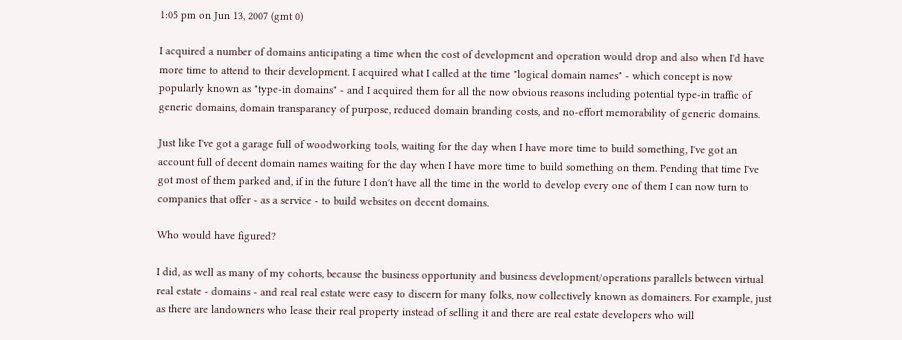1:05 pm on Jun 13, 2007 (gmt 0)

I acquired a number of domains anticipating a time when the cost of development and operation would drop and also when I'd have more time to attend to their development. I acquired what I called at the time "logical domain names" - which concept is now popularly known as "type-in domains" - and I acquired them for all the now obvious reasons including potential type-in traffic of generic domains, domain transparancy of purpose, reduced domain branding costs, and no-effort memorability of generic domains.

Just like I've got a garage full of woodworking tools, waiting for the day when I have more time to build something, I've got an account full of decent domain names waiting for the day when I have more time to build something on them. Pending that time I've got most of them parked and, if in the future I don't have all the time in the world to develop every one of them I can now turn to companies that offer - as a service - to build websites on decent domains.

Who would have figured?

I did, as well as many of my cohorts, because the business opportunity and business development/operations parallels between virtual real estate - domains - and real real estate were easy to discern for many folks, now collectively known as domainers. For example, just as there are landowners who lease their real property instead of selling it and there are real estate developers who will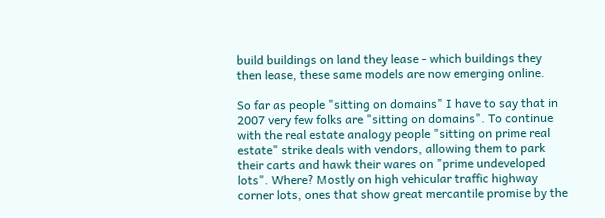build buildings on land they lease - which buildings they then lease, these same models are now emerging online.

So far as people "sitting on domains" I have to say that in 2007 very few folks are "sitting on domains". To continue with the real estate analogy people "sitting on prime real estate" strike deals with vendors, allowing them to park their carts and hawk their wares on "prime undeveloped lots". Where? Mostly on high vehicular traffic highway corner lots, ones that show great mercantile promise by the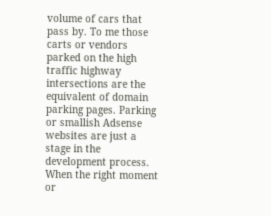volume of cars that pass by. To me those carts or vendors parked on the high traffic highway intersections are the equivalent of domain parking pages. Parking or smallish Adsense websites are just a stage in the development process. When the right moment or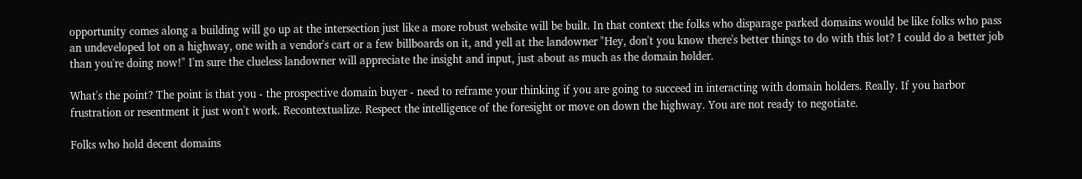opportunity comes along a building will go up at the intersection just like a more robust website will be built. In that context the folks who disparage parked domains would be like folks who pass an undeveloped lot on a highway, one with a vendor's cart or a few billboards on it, and yell at the landowner "Hey, don't you know there's better things to do with this lot? I could do a better job than you're doing now!" I'm sure the clueless landowner will appreciate the insight and input, just about as much as the domain holder.

What's the point? The point is that you - the prospective domain buyer - need to reframe your thinking if you are going to succeed in interacting with domain holders. Really. If you harbor frustration or resentment it just won't work. Recontextualize. Respect the intelligence of the foresight or move on down the highway. You are not ready to negotiate.

Folks who hold decent domains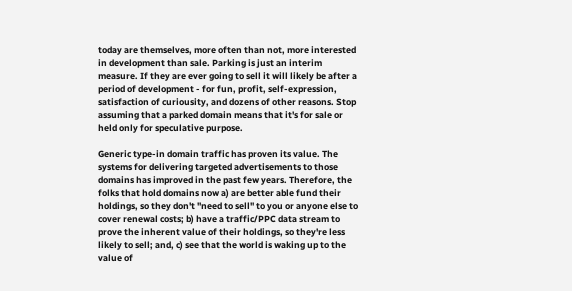today are themselves, more often than not, more interested in development than sale. Parking is just an interim measure. If they are ever going to sell it will likely be after a period of development - for fun, profit, self-expression, satisfaction of curiousity, and dozens of other reasons. Stop assuming that a parked domain means that it's for sale or held only for speculative purpose.

Generic type-in domain traffic has proven its value. The systems for delivering targeted advertisements to those domains has improved in the past few years. Therefore, the folks that hold domains now a) are better able fund their holdings, so they don't "need to sell" to you or anyone else to cover renewal costs; b) have a traffic/PPC data stream to prove the inherent value of their holdings, so they're less likely to sell; and, c) see that the world is waking up to the value of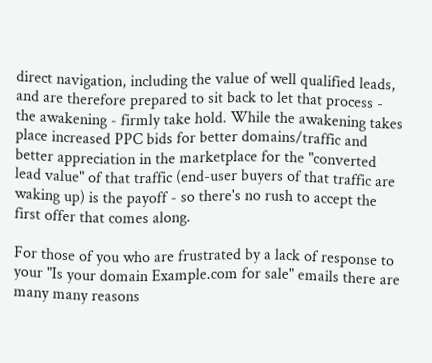direct navigation, including the value of well qualified leads, and are therefore prepared to sit back to let that process - the awakening - firmly take hold. While the awakening takes place increased PPC bids for better domains/traffic and better appreciation in the marketplace for the "converted lead value" of that traffic (end-user buyers of that traffic are waking up) is the payoff - so there's no rush to accept the first offer that comes along.

For those of you who are frustrated by a lack of response to your "Is your domain Example.com for sale" emails there are many many reasons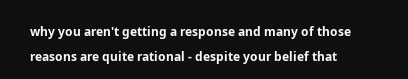why you aren't getting a response and many of those reasons are quite rational - despite your belief that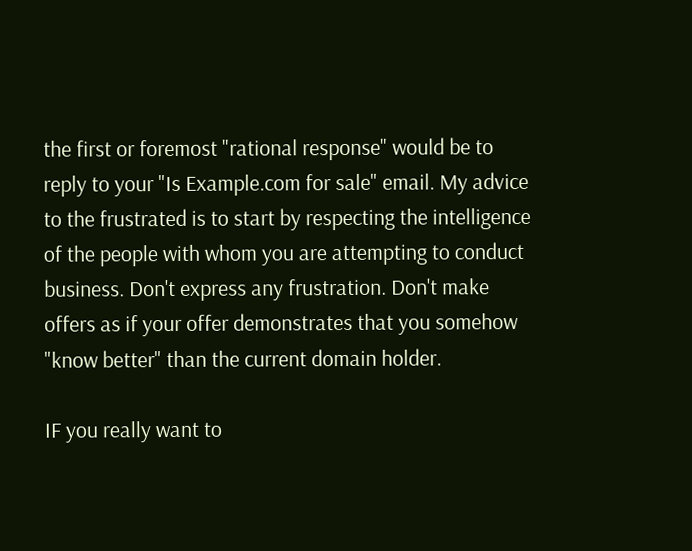the first or foremost "rational response" would be to reply to your "Is Example.com for sale" email. My advice to the frustrated is to start by respecting the intelligence of the people with whom you are attempting to conduct business. Don't express any frustration. Don't make offers as if your offer demonstrates that you somehow "know better" than the current domain holder.

IF you really want to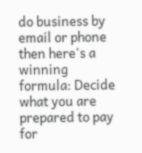do business by email or phone then here's a winning formula: Decide what you are prepared to pay for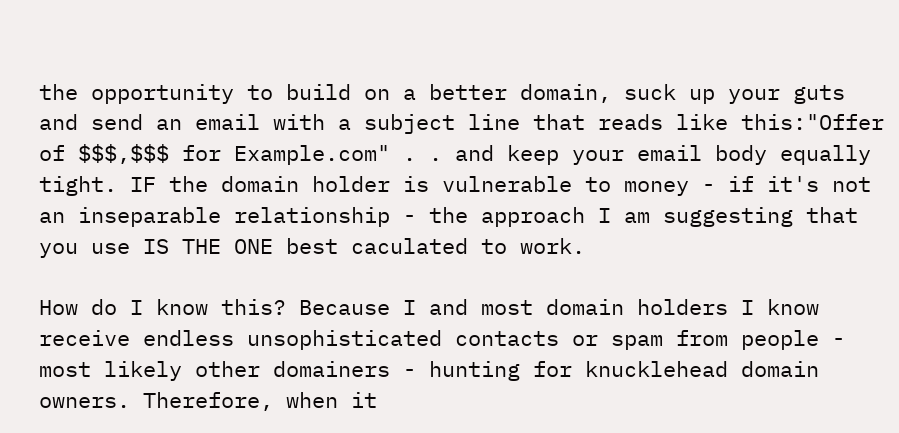the opportunity to build on a better domain, suck up your guts and send an email with a subject line that reads like this:"Offer of $$$,$$$ for Example.com" . . and keep your email body equally tight. IF the domain holder is vulnerable to money - if it's not an inseparable relationship - the approach I am suggesting that you use IS THE ONE best caculated to work.

How do I know this? Because I and most domain holders I know receive endless unsophisticated contacts or spam from people - most likely other domainers - hunting for knucklehead domain owners. Therefore, when it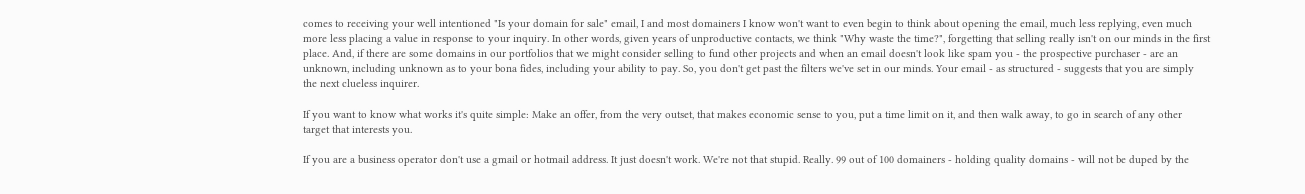comes to receiving your well intentioned "Is your domain for sale" email, I and most domainers I know won't want to even begin to think about opening the email, much less replying, even much more less placing a value in response to your inquiry. In other words, given years of unproductive contacts, we think "Why waste the time?", forgetting that selling really isn't on our minds in the first place. And, if there are some domains in our portfolios that we might consider selling to fund other projects and when an email doesn't look like spam you - the prospective purchaser - are an unknown, including unknown as to your bona fides, including your ability to pay. So, you don't get past the filters we've set in our minds. Your email - as structured - suggests that you are simply the next clueless inquirer.

If you want to know what works it's quite simple: Make an offer, from the very outset, that makes economic sense to you, put a time limit on it, and then walk away, to go in search of any other target that interests you.

If you are a business operator don't use a gmail or hotmail address. It just doesn't work. We're not that stupid. Really. 99 out of 100 domainers - holding quality domains - will not be duped by the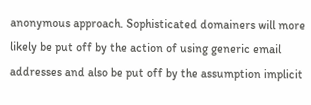anonymous approach. Sophisticated domainers will more likely be put off by the action of using generic email addresses and also be put off by the assumption implicit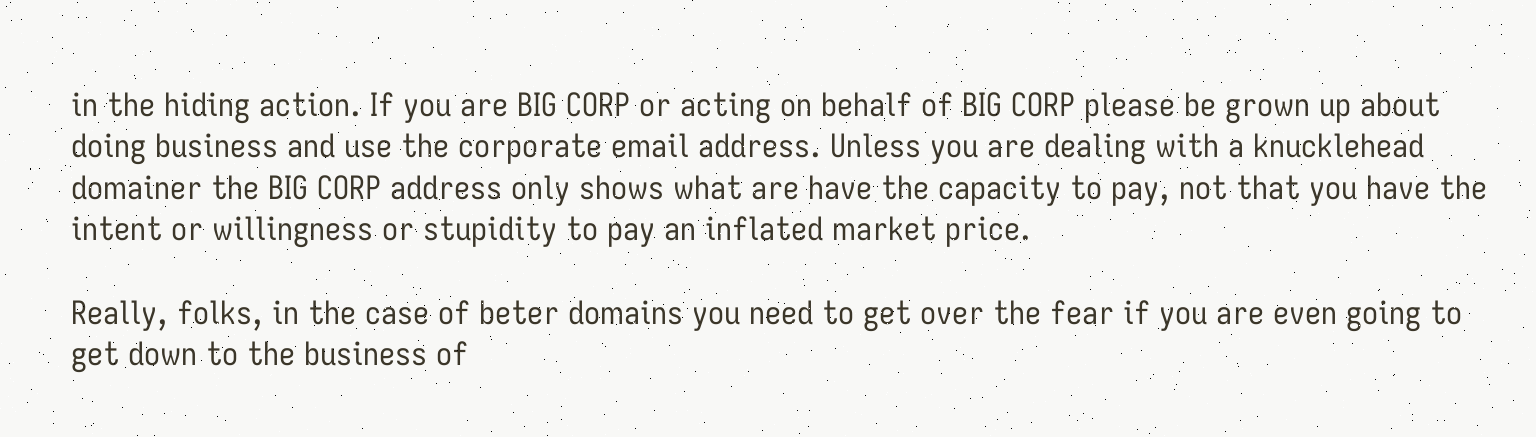in the hiding action. If you are BIG CORP or acting on behalf of BIG CORP please be grown up about doing business and use the corporate email address. Unless you are dealing with a knucklehead domainer the BIG CORP address only shows what are have the capacity to pay, not that you have the intent or willingness or stupidity to pay an inflated market price.

Really, folks, in the case of beter domains you need to get over the fear if you are even going to get down to the business of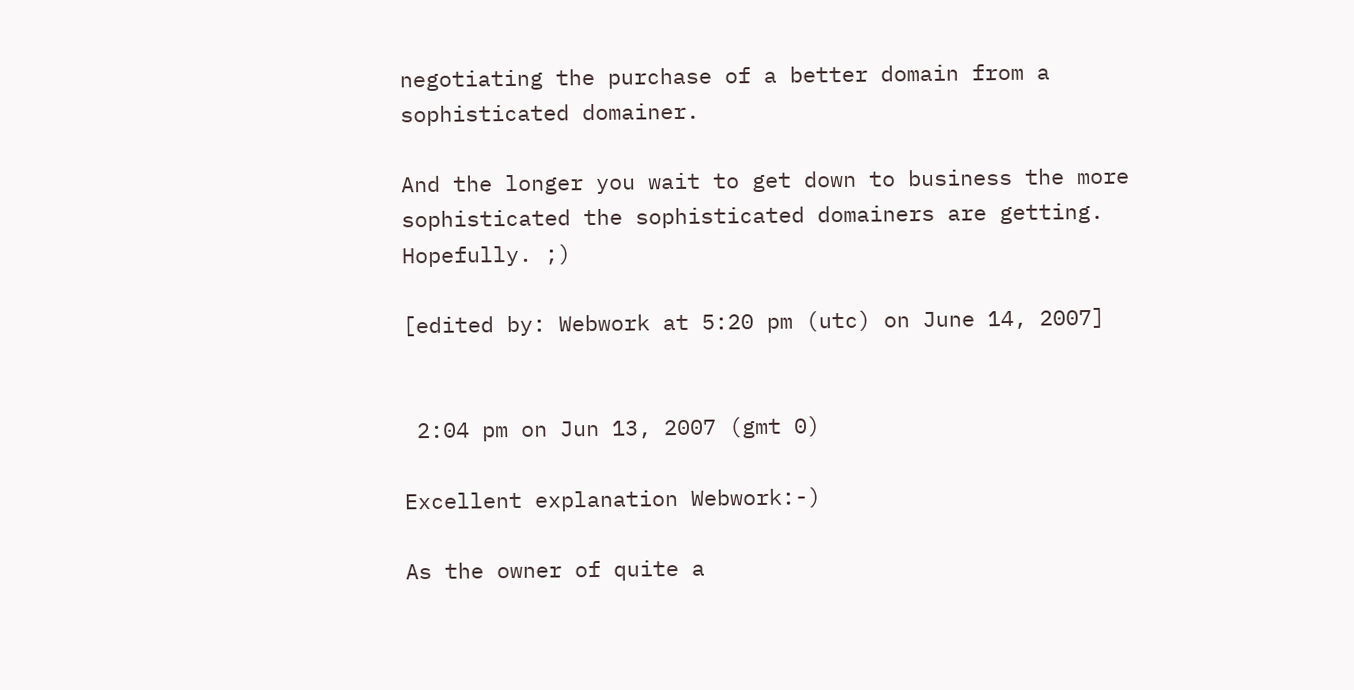negotiating the purchase of a better domain from a sophisticated domainer.

And the longer you wait to get down to business the more sophisticated the sophisticated domainers are getting. Hopefully. ;)

[edited by: Webwork at 5:20 pm (utc) on June 14, 2007]


 2:04 pm on Jun 13, 2007 (gmt 0)

Excellent explanation Webwork:-)

As the owner of quite a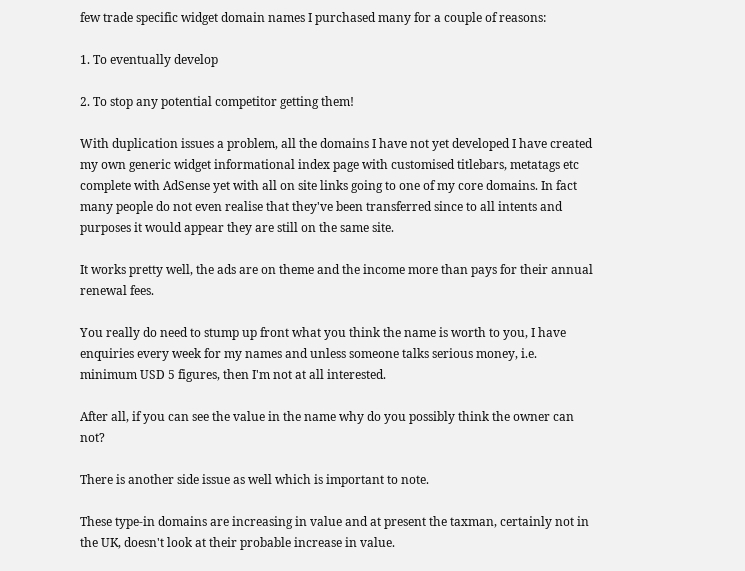few trade specific widget domain names I purchased many for a couple of reasons:

1. To eventually develop

2. To stop any potential competitor getting them!

With duplication issues a problem, all the domains I have not yet developed I have created my own generic widget informational index page with customised titlebars, metatags etc complete with AdSense yet with all on site links going to one of my core domains. In fact many people do not even realise that they've been transferred since to all intents and purposes it would appear they are still on the same site.

It works pretty well, the ads are on theme and the income more than pays for their annual renewal fees.

You really do need to stump up front what you think the name is worth to you, I have enquiries every week for my names and unless someone talks serious money, i.e. minimum USD 5 figures, then I'm not at all interested.

After all, if you can see the value in the name why do you possibly think the owner can not?

There is another side issue as well which is important to note.

These type-in domains are increasing in value and at present the taxman, certainly not in the UK, doesn't look at their probable increase in value.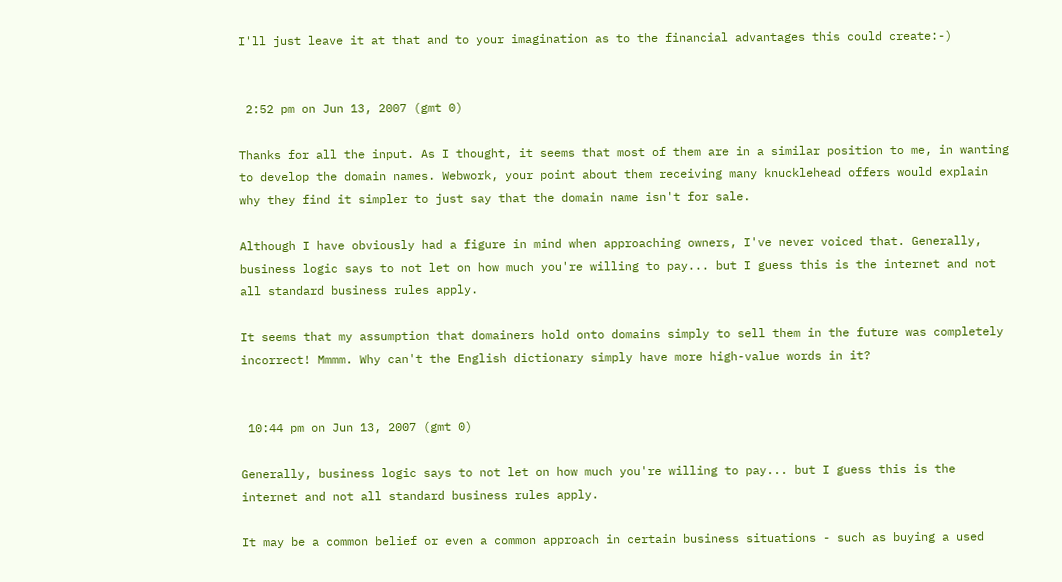I'll just leave it at that and to your imagination as to the financial advantages this could create:-)


 2:52 pm on Jun 13, 2007 (gmt 0)

Thanks for all the input. As I thought, it seems that most of them are in a similar position to me, in wanting to develop the domain names. Webwork, your point about them receiving many knucklehead offers would explain why they find it simpler to just say that the domain name isn't for sale.

Although I have obviously had a figure in mind when approaching owners, I've never voiced that. Generally, business logic says to not let on how much you're willing to pay... but I guess this is the internet and not all standard business rules apply.

It seems that my assumption that domainers hold onto domains simply to sell them in the future was completely incorrect! Mmmm. Why can't the English dictionary simply have more high-value words in it?


 10:44 pm on Jun 13, 2007 (gmt 0)

Generally, business logic says to not let on how much you're willing to pay... but I guess this is the internet and not all standard business rules apply.

It may be a common belief or even a common approach in certain business situations - such as buying a used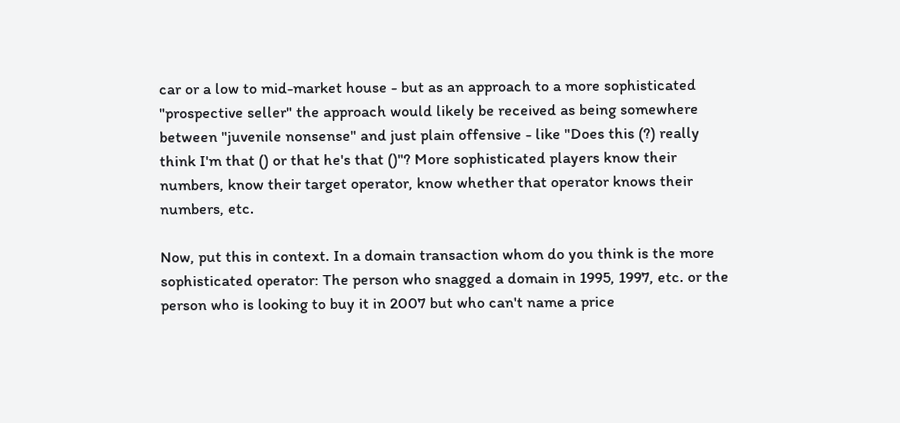car or a low to mid-market house - but as an approach to a more sophisticated "prospective seller" the approach would likely be received as being somewhere between "juvenile nonsense" and just plain offensive - like "Does this (?) really think I'm that () or that he's that ()"? More sophisticated players know their numbers, know their target operator, know whether that operator knows their numbers, etc.

Now, put this in context. In a domain transaction whom do you think is the more sophisticated operator: The person who snagged a domain in 1995, 1997, etc. or the person who is looking to buy it in 2007 but who can't name a price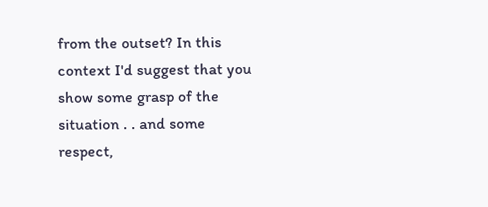from the outset? In this context I'd suggest that you show some grasp of the situation . . and some respect,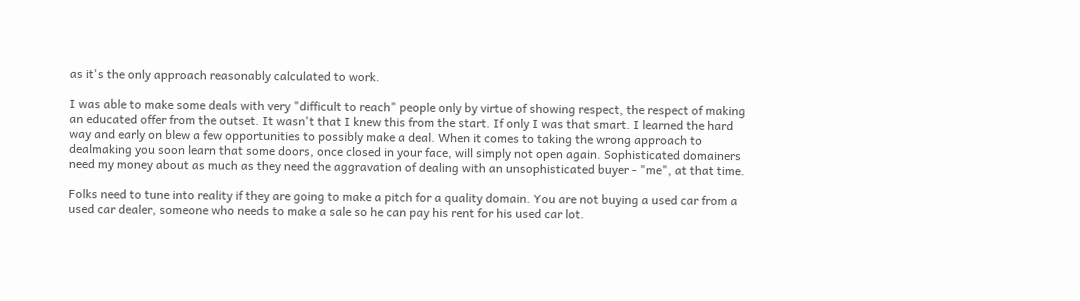as it's the only approach reasonably calculated to work.

I was able to make some deals with very "difficult to reach" people only by virtue of showing respect, the respect of making an educated offer from the outset. It wasn't that I knew this from the start. If only I was that smart. I learned the hard way and early on blew a few opportunities to possibly make a deal. When it comes to taking the wrong approach to dealmaking you soon learn that some doors, once closed in your face, will simply not open again. Sophisticated domainers need my money about as much as they need the aggravation of dealing with an unsophisticated buyer - "me", at that time.

Folks need to tune into reality if they are going to make a pitch for a quality domain. You are not buying a used car from a used car dealer, someone who needs to make a sale so he can pay his rent for his used car lot.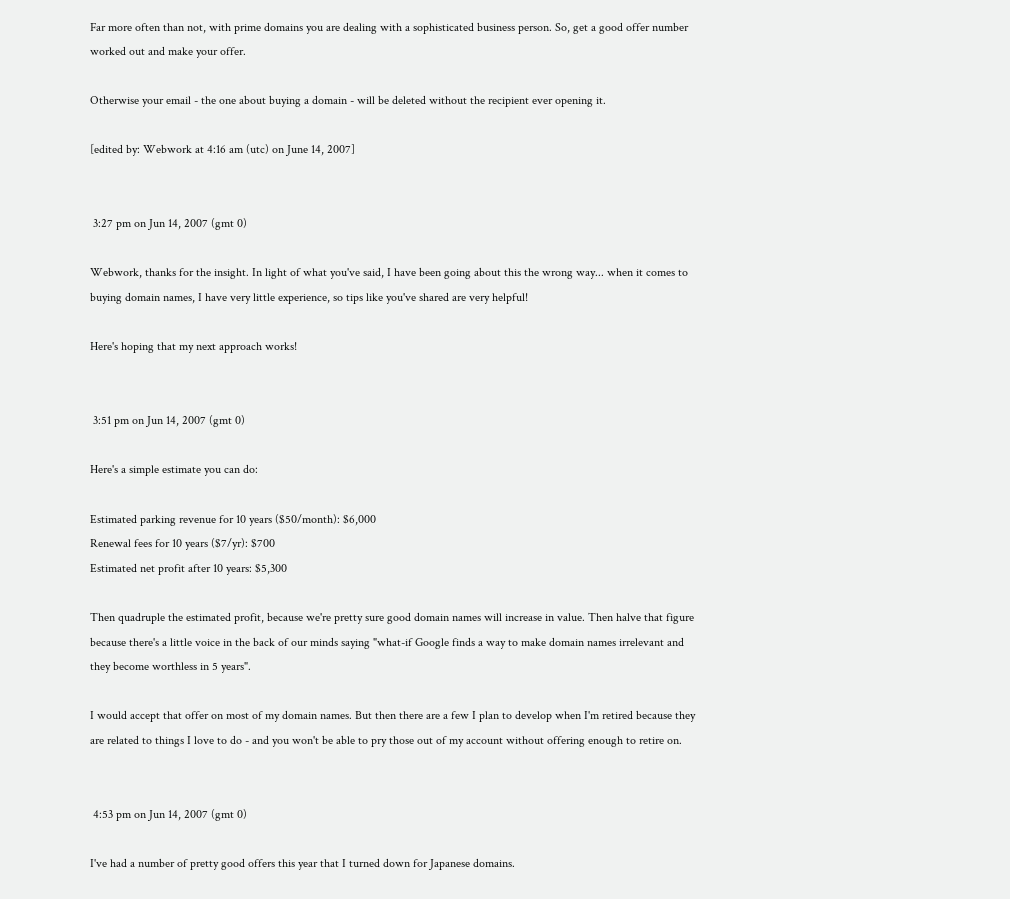Far more often than not, with prime domains you are dealing with a sophisticated business person. So, get a good offer number worked out and make your offer.

Otherwise your email - the one about buying a domain - will be deleted without the recipient ever opening it.

[edited by: Webwork at 4:16 am (utc) on June 14, 2007]


 3:27 pm on Jun 14, 2007 (gmt 0)

Webwork, thanks for the insight. In light of what you've said, I have been going about this the wrong way... when it comes to buying domain names, I have very little experience, so tips like you've shared are very helpful!

Here's hoping that my next approach works!


 3:51 pm on Jun 14, 2007 (gmt 0)

Here's a simple estimate you can do:

Estimated parking revenue for 10 years ($50/month): $6,000
Renewal fees for 10 years ($7/yr): $700
Estimated net profit after 10 years: $5,300

Then quadruple the estimated profit, because we're pretty sure good domain names will increase in value. Then halve that figure because there's a little voice in the back of our minds saying "what-if Google finds a way to make domain names irrelevant and they become worthless in 5 years".

I would accept that offer on most of my domain names. But then there are a few I plan to develop when I'm retired because they are related to things I love to do - and you won't be able to pry those out of my account without offering enough to retire on.


 4:53 pm on Jun 14, 2007 (gmt 0)

I've had a number of pretty good offers this year that I turned down for Japanese domains.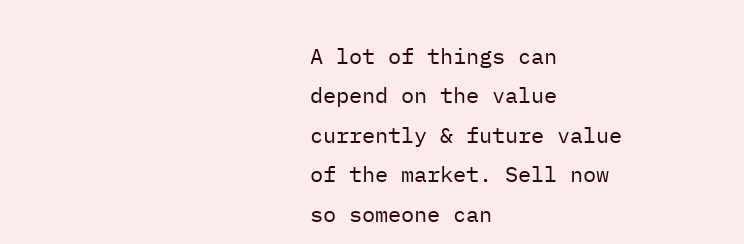A lot of things can depend on the value currently & future value of the market. Sell now so someone can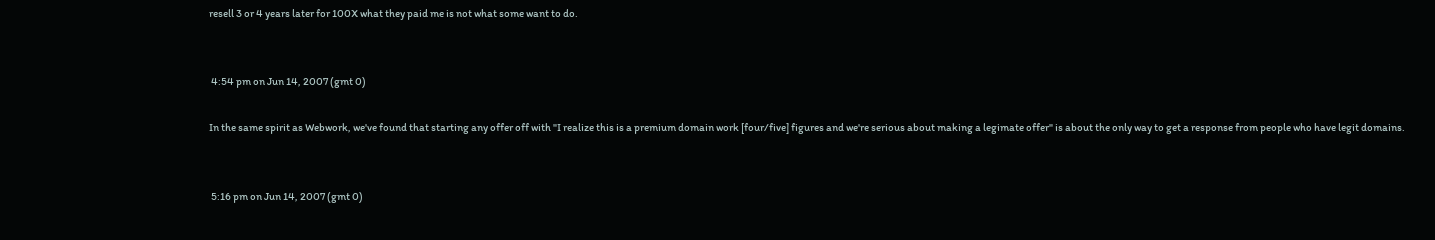resell 3 or 4 years later for 100X what they paid me is not what some want to do.


 4:54 pm on Jun 14, 2007 (gmt 0)

In the same spirit as Webwork, we've found that starting any offer off with "I realize this is a premium domain work [four/five] figures and we're serious about making a legimate offer" is about the only way to get a response from people who have legit domains.


 5:16 pm on Jun 14, 2007 (gmt 0)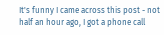It's funny I came across this post - not half an hour ago, I got a phone call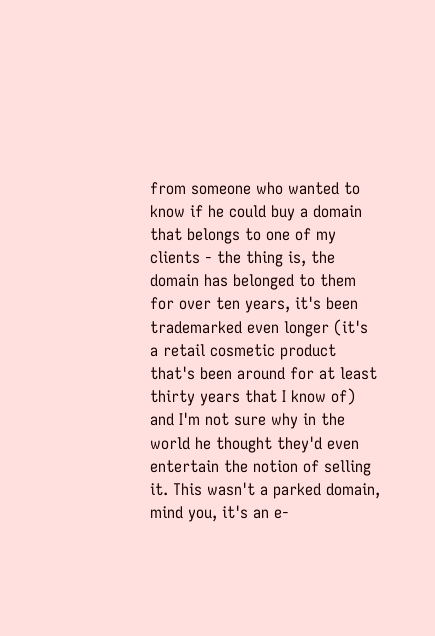from someone who wanted to know if he could buy a domain that belongs to one of my clients - the thing is, the domain has belonged to them for over ten years, it's been trademarked even longer (it's a retail cosmetic product that's been around for at least thirty years that I know of) and I'm not sure why in the world he thought they'd even entertain the notion of selling it. This wasn't a parked domain, mind you, it's an e-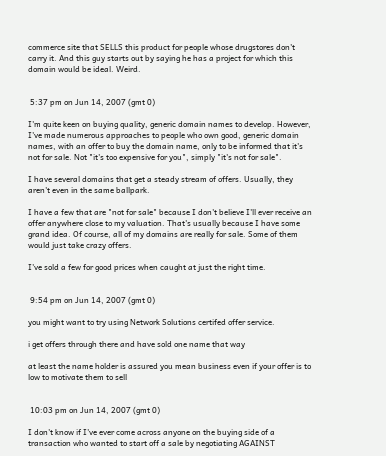commerce site that SELLS this product for people whose drugstores don't carry it. And this guy starts out by saying he has a project for which this domain would be ideal. Weird.


 5:37 pm on Jun 14, 2007 (gmt 0)

I'm quite keen on buying quality, generic domain names to develop. However, I've made numerous approaches to people who own good, generic domain names, with an offer to buy the domain name, only to be informed that it's not for sale. Not "it's too expensive for you", simply "it's not for sale".

I have several domains that get a steady stream of offers. Usually, they aren't even in the same ballpark.

I have a few that are "not for sale" because I don't believe I'll ever receive an offer anywhere close to my valuation. That's usually because I have some grand idea. Of course, all of my domains are really for sale. Some of them would just take crazy offers.

I've sold a few for good prices when caught at just the right time.


 9:54 pm on Jun 14, 2007 (gmt 0)

you might want to try using Network Solutions certifed offer service.

i get offers through there and have sold one name that way

at least the name holder is assured you mean business even if your offer is to low to motivate them to sell


 10:03 pm on Jun 14, 2007 (gmt 0)

I don't know if I've ever come across anyone on the buying side of a transaction who wanted to start off a sale by negotiating AGAINST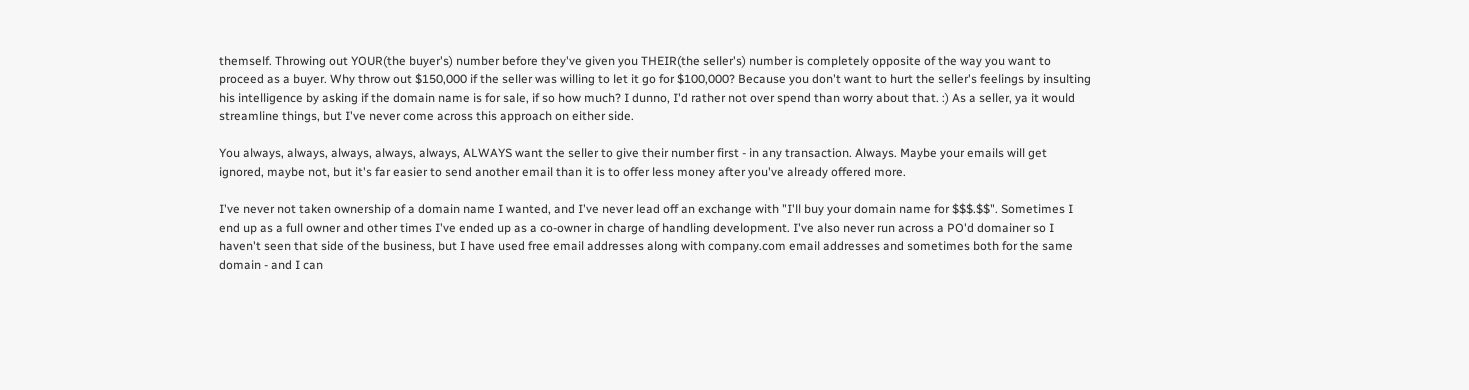themself. Throwing out YOUR(the buyer's) number before they've given you THEIR(the seller's) number is completely opposite of the way you want to proceed as a buyer. Why throw out $150,000 if the seller was willing to let it go for $100,000? Because you don't want to hurt the seller's feelings by insulting his intelligence by asking if the domain name is for sale, if so how much? I dunno, I'd rather not over spend than worry about that. :) As a seller, ya it would streamline things, but I've never come across this approach on either side.

You always, always, always, always, always, ALWAYS want the seller to give their number first - in any transaction. Always. Maybe your emails will get ignored, maybe not, but it's far easier to send another email than it is to offer less money after you've already offered more.

I've never not taken ownership of a domain name I wanted, and I've never lead off an exchange with "I'll buy your domain name for $$$.$$". Sometimes I end up as a full owner and other times I've ended up as a co-owner in charge of handling development. I've also never run across a PO'd domainer so I haven't seen that side of the business, but I have used free email addresses along with company.com email addresses and sometimes both for the same domain - and I can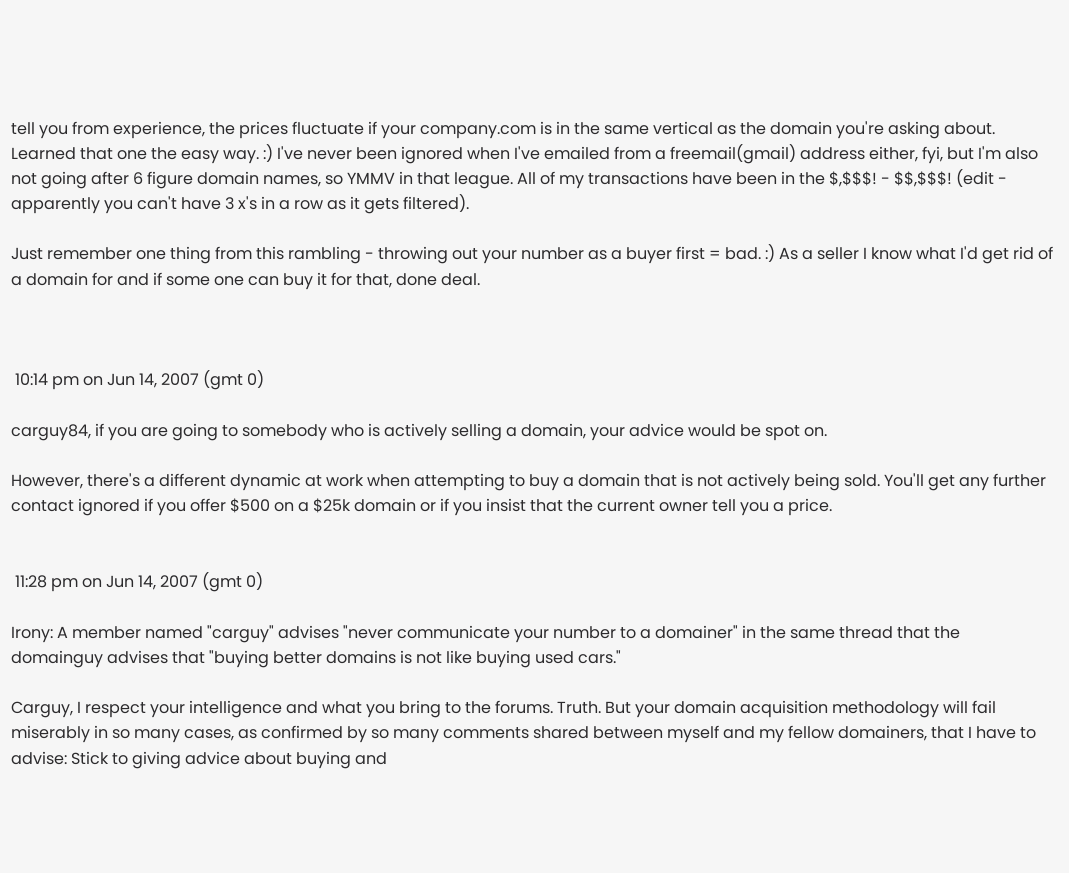tell you from experience, the prices fluctuate if your company.com is in the same vertical as the domain you're asking about. Learned that one the easy way. :) I've never been ignored when I've emailed from a freemail(gmail) address either, fyi, but I'm also not going after 6 figure domain names, so YMMV in that league. All of my transactions have been in the $,$$$! - $$,$$$! (edit - apparently you can't have 3 x's in a row as it gets filtered).

Just remember one thing from this rambling - throwing out your number as a buyer first = bad. :) As a seller I know what I'd get rid of a domain for and if some one can buy it for that, done deal.



 10:14 pm on Jun 14, 2007 (gmt 0)

carguy84, if you are going to somebody who is actively selling a domain, your advice would be spot on.

However, there's a different dynamic at work when attempting to buy a domain that is not actively being sold. You'll get any further contact ignored if you offer $500 on a $25k domain or if you insist that the current owner tell you a price.


 11:28 pm on Jun 14, 2007 (gmt 0)

Irony: A member named "carguy" advises "never communicate your number to a domainer" in the same thread that the domainguy advises that "buying better domains is not like buying used cars."

Carguy, I respect your intelligence and what you bring to the forums. Truth. But your domain acquisition methodology will fail miserably in so many cases, as confirmed by so many comments shared between myself and my fellow domainers, that I have to advise: Stick to giving advice about buying and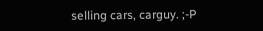selling cars, carguy. ;-P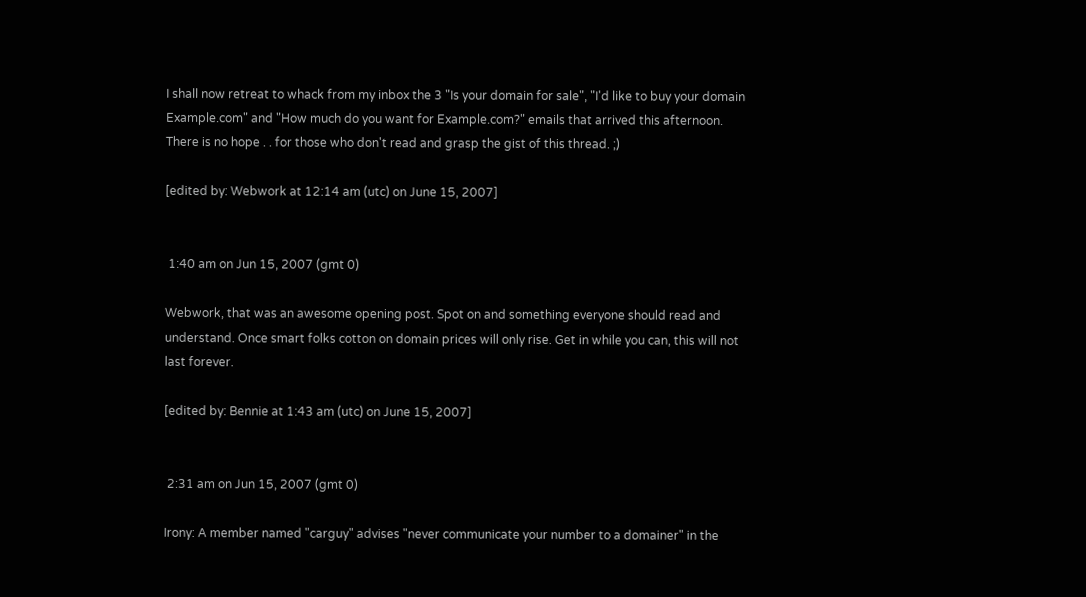I shall now retreat to whack from my inbox the 3 "Is your domain for sale", "I'd like to buy your domain Example.com" and "How much do you want for Example.com?" emails that arrived this afternoon. There is no hope . . for those who don't read and grasp the gist of this thread. ;)

[edited by: Webwork at 12:14 am (utc) on June 15, 2007]


 1:40 am on Jun 15, 2007 (gmt 0)

Webwork, that was an awesome opening post. Spot on and something everyone should read and understand. Once smart folks cotton on domain prices will only rise. Get in while you can, this will not last forever.

[edited by: Bennie at 1:43 am (utc) on June 15, 2007]


 2:31 am on Jun 15, 2007 (gmt 0)

Irony: A member named "carguy" advises "never communicate your number to a domainer" in the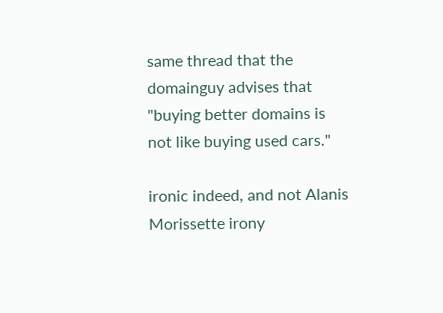same thread that the domainguy advises that "buying better domains is not like buying used cars."

ironic indeed, and not Alanis Morissette irony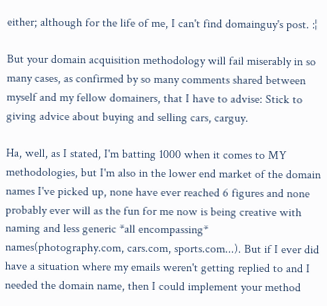either; although for the life of me, I can't find domainguy's post. :¦

But your domain acquisition methodology will fail miserably in so many cases, as confirmed by so many comments shared between myself and my fellow domainers, that I have to advise: Stick to giving advice about buying and selling cars, carguy.

Ha, well, as I stated, I'm batting 1000 when it comes to MY methodologies, but I'm also in the lower end market of the domain names I've picked up, none have ever reached 6 figures and none probably ever will as the fun for me now is being creative with naming and less generic *all encompassing* names(photography.com, cars.com, sports.com...). But if I ever did have a situation where my emails weren't getting replied to and I needed the domain name, then I could implement your method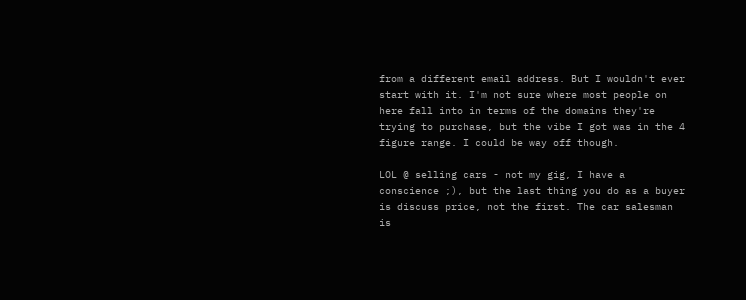from a different email address. But I wouldn't ever start with it. I'm not sure where most people on here fall into in terms of the domains they're trying to purchase, but the vibe I got was in the 4 figure range. I could be way off though.

LOL @ selling cars - not my gig, I have a conscience ;), but the last thing you do as a buyer is discuss price, not the first. The car salesman is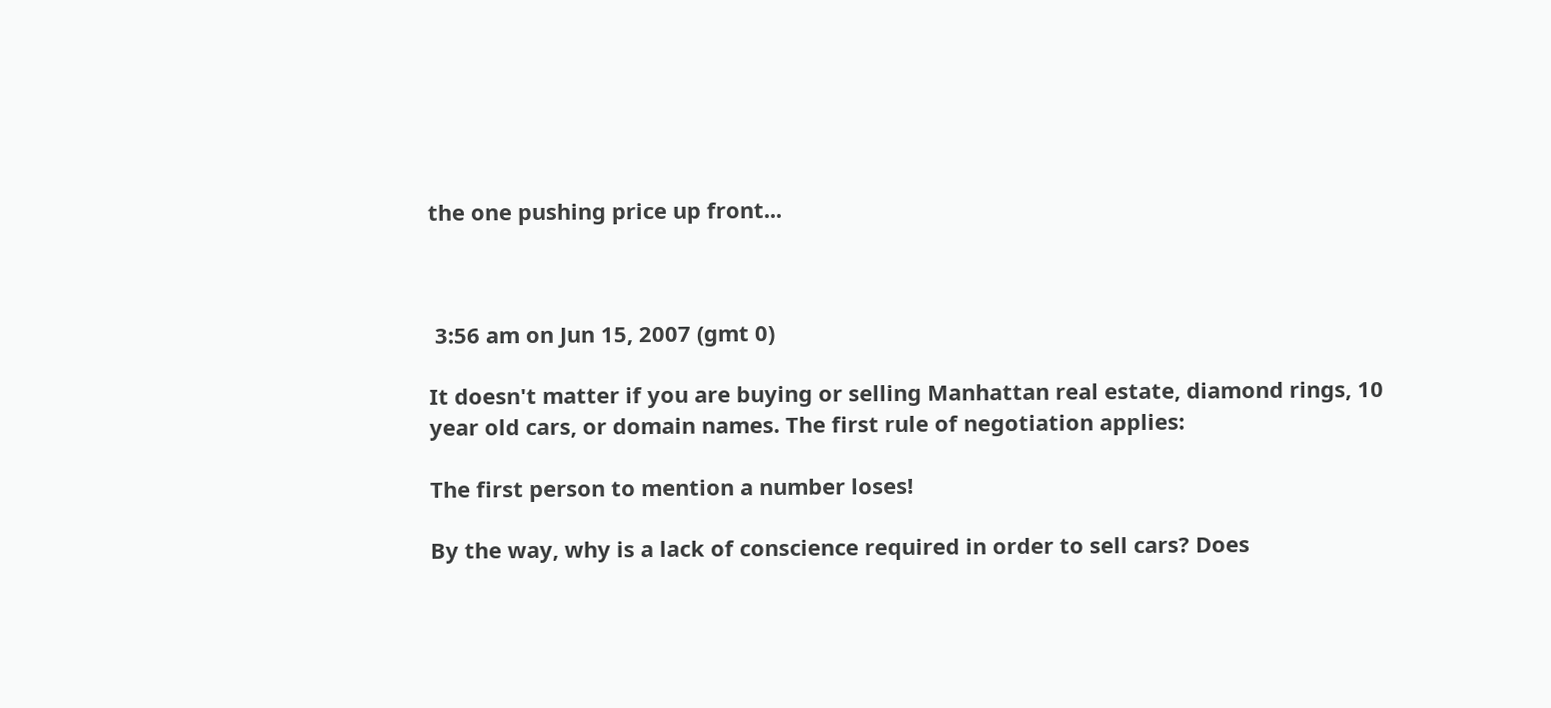the one pushing price up front...



 3:56 am on Jun 15, 2007 (gmt 0)

It doesn't matter if you are buying or selling Manhattan real estate, diamond rings, 10 year old cars, or domain names. The first rule of negotiation applies:

The first person to mention a number loses!

By the way, why is a lack of conscience required in order to sell cars? Does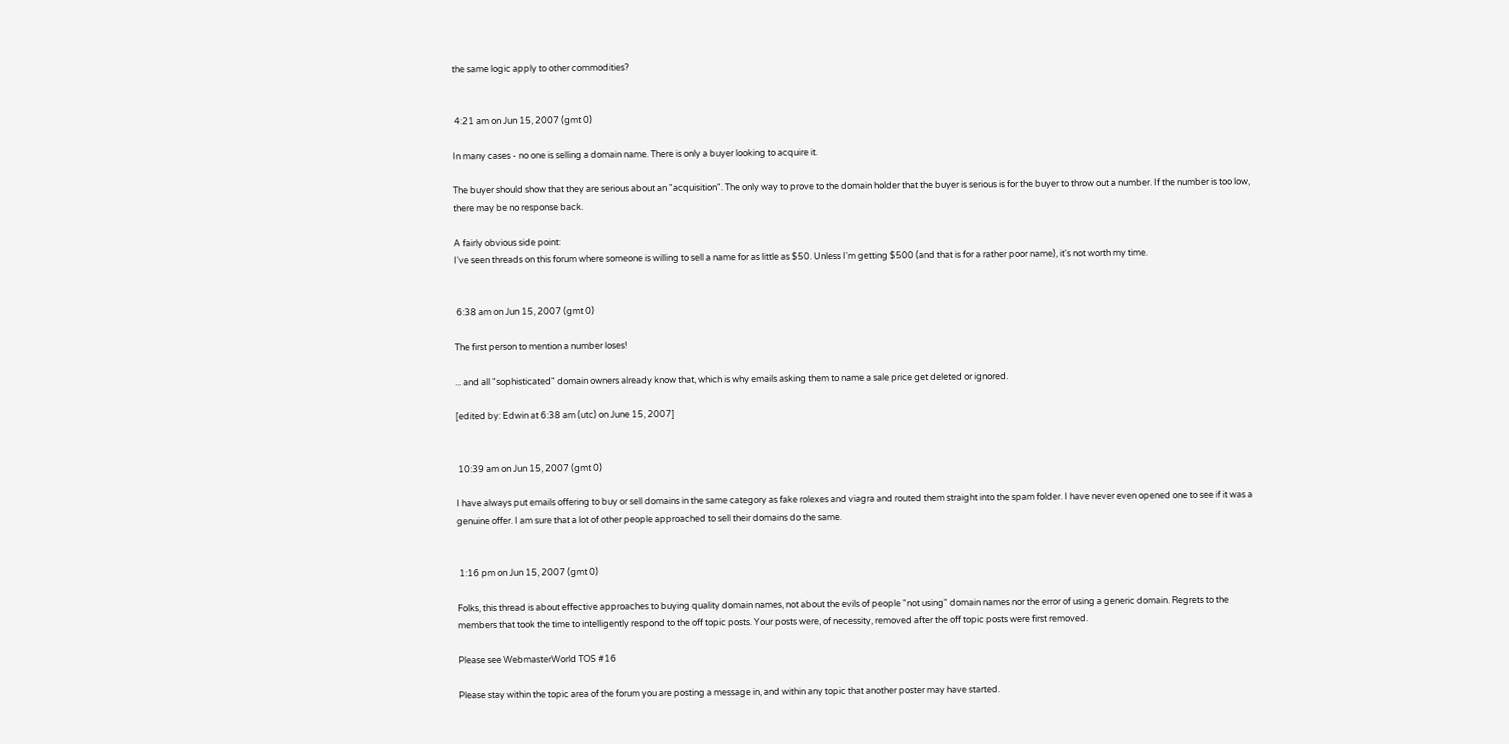the same logic apply to other commodities?


 4:21 am on Jun 15, 2007 (gmt 0)

In many cases - no one is selling a domain name. There is only a buyer looking to acquire it.

The buyer should show that they are serious about an "acquisition". The only way to prove to the domain holder that the buyer is serious is for the buyer to throw out a number. If the number is too low, there may be no response back.

A fairly obvious side point:
I've seen threads on this forum where someone is willing to sell a name for as little as $50. Unless I'm getting $500 (and that is for a rather poor name), it's not worth my time.


 6:38 am on Jun 15, 2007 (gmt 0)

The first person to mention a number loses!

... and all "sophisticated" domain owners already know that, which is why emails asking them to name a sale price get deleted or ignored.

[edited by: Edwin at 6:38 am (utc) on June 15, 2007]


 10:39 am on Jun 15, 2007 (gmt 0)

I have always put emails offering to buy or sell domains in the same category as fake rolexes and viagra and routed them straight into the spam folder. I have never even opened one to see if it was a genuine offer. I am sure that a lot of other people approached to sell their domains do the same.


 1:16 pm on Jun 15, 2007 (gmt 0)

Folks, this thread is about effective approaches to buying quality domain names, not about the evils of people "not using" domain names nor the error of using a generic domain. Regrets to the members that took the time to intelligently respond to the off topic posts. Your posts were, of necessity, removed after the off topic posts were first removed.

Please see WebmasterWorld TOS #16

Please stay within the topic area of the forum you are posting a message in, and within any topic that another poster may have started.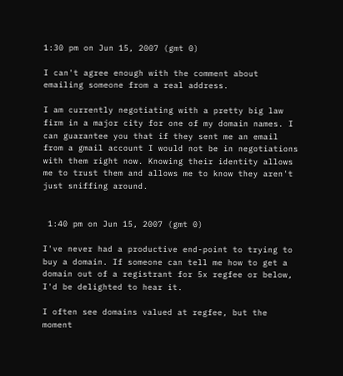1:30 pm on Jun 15, 2007 (gmt 0)

I can't agree enough with the comment about emailing someone from a real address.

I am currently negotiating with a pretty big law firm in a major city for one of my domain names. I can guarantee you that if they sent me an email from a gmail account I would not be in negotiations with them right now. Knowing their identity allows me to trust them and allows me to know they aren't just sniffing around.


 1:40 pm on Jun 15, 2007 (gmt 0)

I've never had a productive end-point to trying to buy a domain. If someone can tell me how to get a domain out of a registrant for 5x regfee or below, I'd be delighted to hear it.

I often see domains valued at regfee, but the moment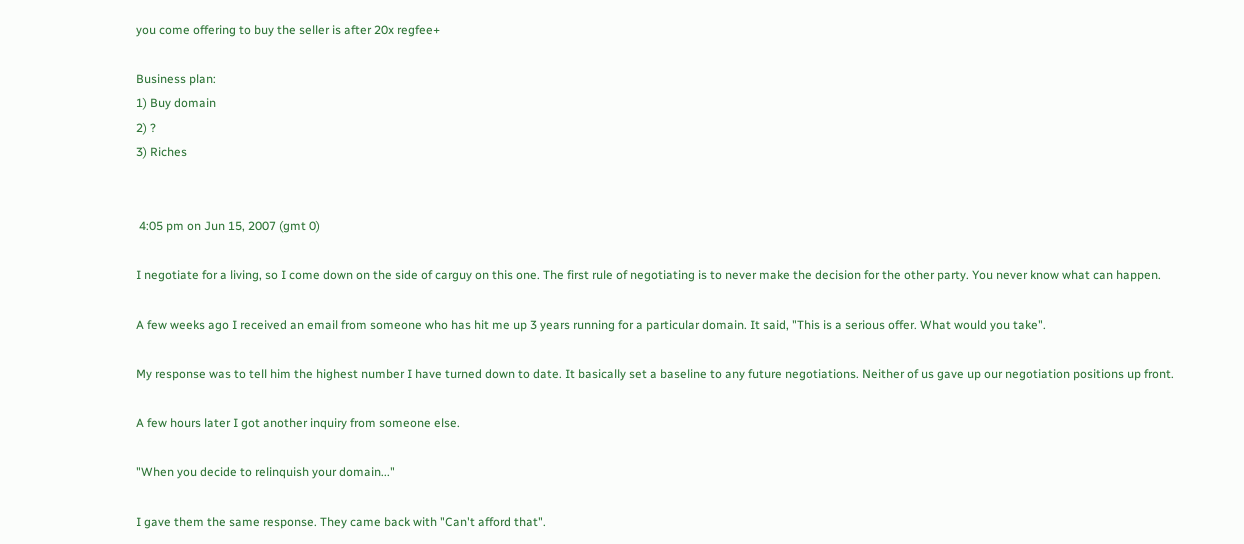you come offering to buy the seller is after 20x regfee+

Business plan:
1) Buy domain
2) ?
3) Riches


 4:05 pm on Jun 15, 2007 (gmt 0)

I negotiate for a living, so I come down on the side of carguy on this one. The first rule of negotiating is to never make the decision for the other party. You never know what can happen.

A few weeks ago I received an email from someone who has hit me up 3 years running for a particular domain. It said, "This is a serious offer. What would you take".

My response was to tell him the highest number I have turned down to date. It basically set a baseline to any future negotiations. Neither of us gave up our negotiation positions up front.

A few hours later I got another inquiry from someone else.

"When you decide to relinquish your domain..."

I gave them the same response. They came back with "Can't afford that".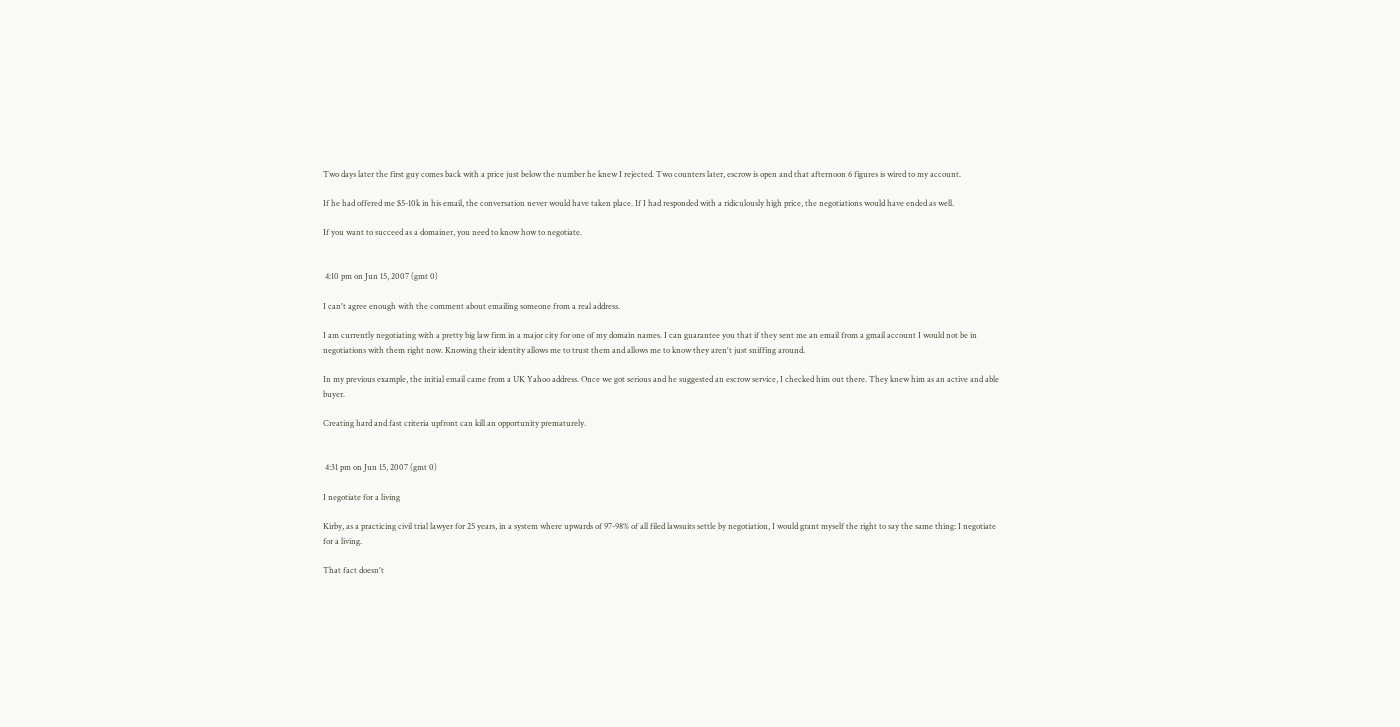Two days later the first guy comes back with a price just below the number he knew I rejected. Two counters later, escrow is open and that afternoon 6 figures is wired to my account.

If he had offered me $5-10k in his email, the conversation never would have taken place. If I had responded with a ridiculously high price, the negotiations would have ended as well.

If you want to succeed as a domainer, you need to know how to negotiate.


 4:10 pm on Jun 15, 2007 (gmt 0)

I can't agree enough with the comment about emailing someone from a real address.

I am currently negotiating with a pretty big law firm in a major city for one of my domain names. I can guarantee you that if they sent me an email from a gmail account I would not be in negotiations with them right now. Knowing their identity allows me to trust them and allows me to know they aren't just sniffing around.

In my previous example, the initial email came from a UK Yahoo address. Once we got serious and he suggested an escrow service, I checked him out there. They knew him as an active and able buyer.

Creating hard and fast criteria upfront can kill an opportunity prematurely.


 4:31 pm on Jun 15, 2007 (gmt 0)

I negotiate for a living

Kirby, as a practicing civil trial lawyer for 25 years, in a system where upwards of 97-98% of all filed lawsuits settle by negotiation, I would grant myself the right to say the same thing: I negotiate for a living.

That fact doesn't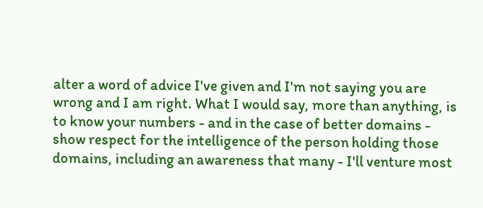alter a word of advice I've given and I'm not saying you are wrong and I am right. What I would say, more than anything, is to know your numbers - and in the case of better domains - show respect for the intelligence of the person holding those domains, including an awareness that many - I'll venture most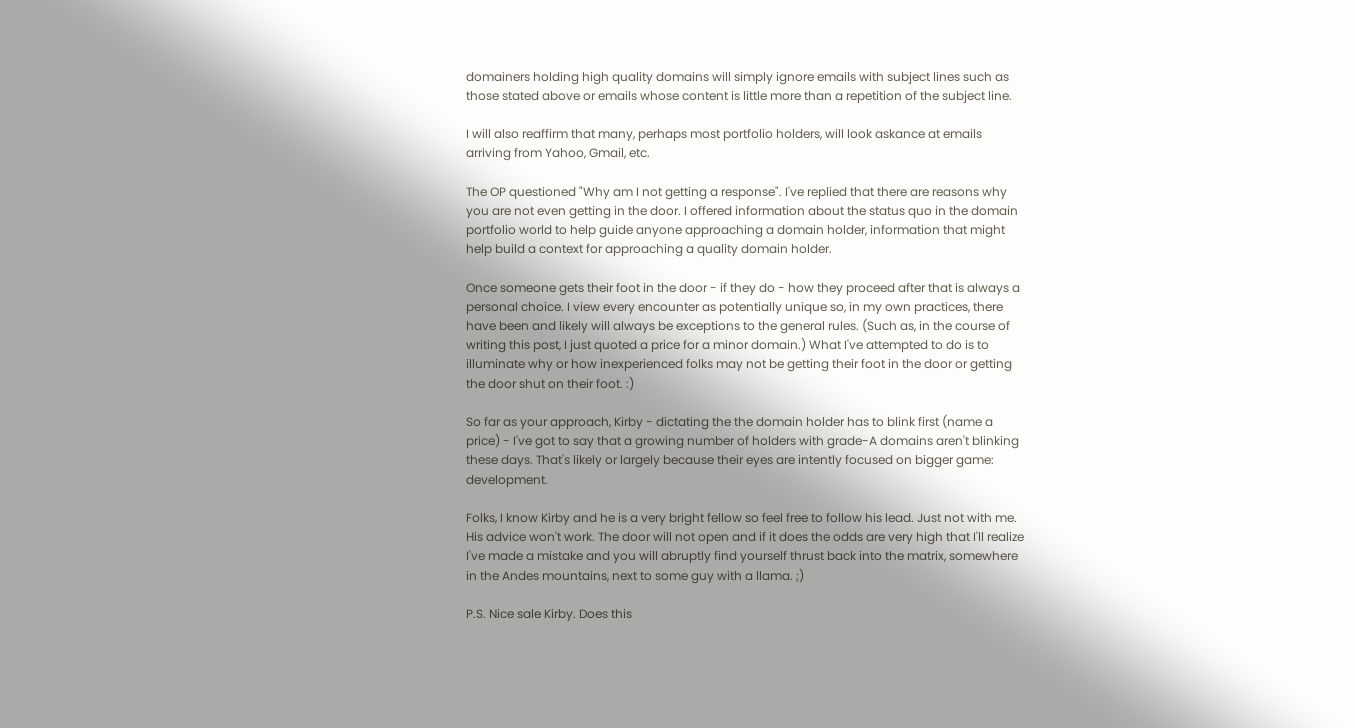domainers holding high quality domains will simply ignore emails with subject lines such as those stated above or emails whose content is little more than a repetition of the subject line.

I will also reaffirm that many, perhaps most portfolio holders, will look askance at emails arriving from Yahoo, Gmail, etc.

The OP questioned "Why am I not getting a response". I've replied that there are reasons why you are not even getting in the door. I offered information about the status quo in the domain portfolio world to help guide anyone approaching a domain holder, information that might help build a context for approaching a quality domain holder.

Once someone gets their foot in the door - if they do - how they proceed after that is always a personal choice. I view every encounter as potentially unique so, in my own practices, there have been and likely will always be exceptions to the general rules. (Such as, in the course of writing this post, I just quoted a price for a minor domain.) What I've attempted to do is to illuminate why or how inexperienced folks may not be getting their foot in the door or getting the door shut on their foot. :)

So far as your approach, Kirby - dictating the the domain holder has to blink first (name a price) - I've got to say that a growing number of holders with grade-A domains aren't blinking these days. That's likely or largely because their eyes are intently focused on bigger game: development.

Folks, I know Kirby and he is a very bright fellow so feel free to follow his lead. Just not with me. His advice won't work. The door will not open and if it does the odds are very high that I'll realize I've made a mistake and you will abruptly find yourself thrust back into the matrix, somewhere in the Andes mountains, next to some guy with a llama. ;)

P.S. Nice sale Kirby. Does this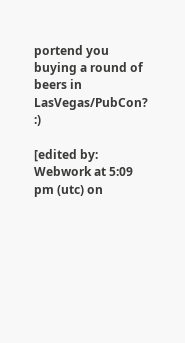portend you buying a round of beers in LasVegas/PubCon? :)

[edited by: Webwork at 5:09 pm (utc) on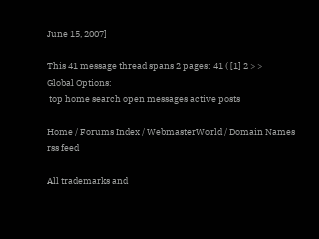June 15, 2007]

This 41 message thread spans 2 pages: 41 ( [1] 2 > >
Global Options:
 top home search open messages active posts

Home / Forums Index / WebmasterWorld / Domain Names
rss feed

All trademarks and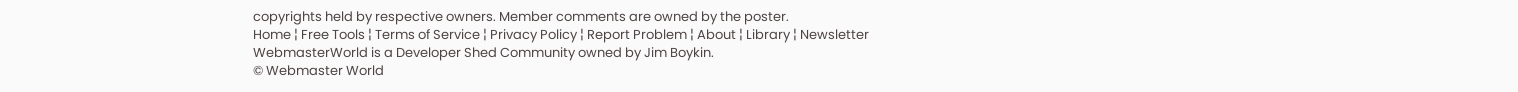copyrights held by respective owners. Member comments are owned by the poster.
Home ¦ Free Tools ¦ Terms of Service ¦ Privacy Policy ¦ Report Problem ¦ About ¦ Library ¦ Newsletter
WebmasterWorld is a Developer Shed Community owned by Jim Boykin.
© Webmaster World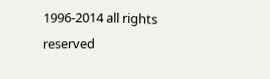1996-2014 all rights reserved